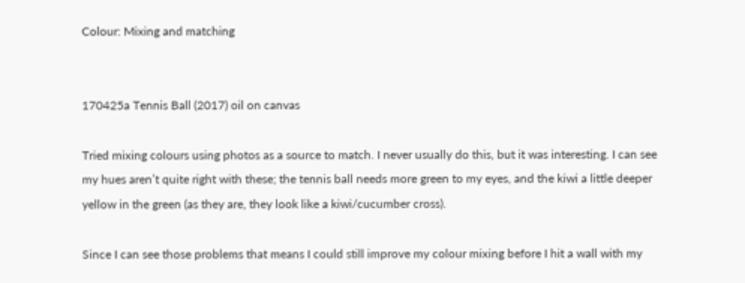Colour: Mixing and matching


170425a Tennis Ball (2017) oil on canvas

Tried mixing colours using photos as a source to match. I never usually do this, but it was interesting. I can see my hues aren’t quite right with these; the tennis ball needs more green to my eyes, and the kiwi a little deeper yellow in the green (as they are, they look like a kiwi/cucumber cross).

Since I can see those problems that means I could still improve my colour mixing before I hit a wall with my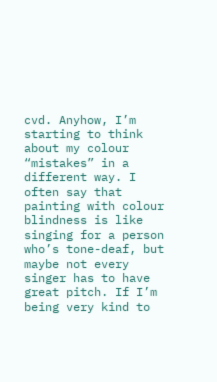cvd. Anyhow, I’m starting to think about my colour “mistakes” in a different way. I often say that painting with colour blindness is like singing for a person who’s tone-deaf, but maybe not every singer has to have great pitch. If I’m being very kind to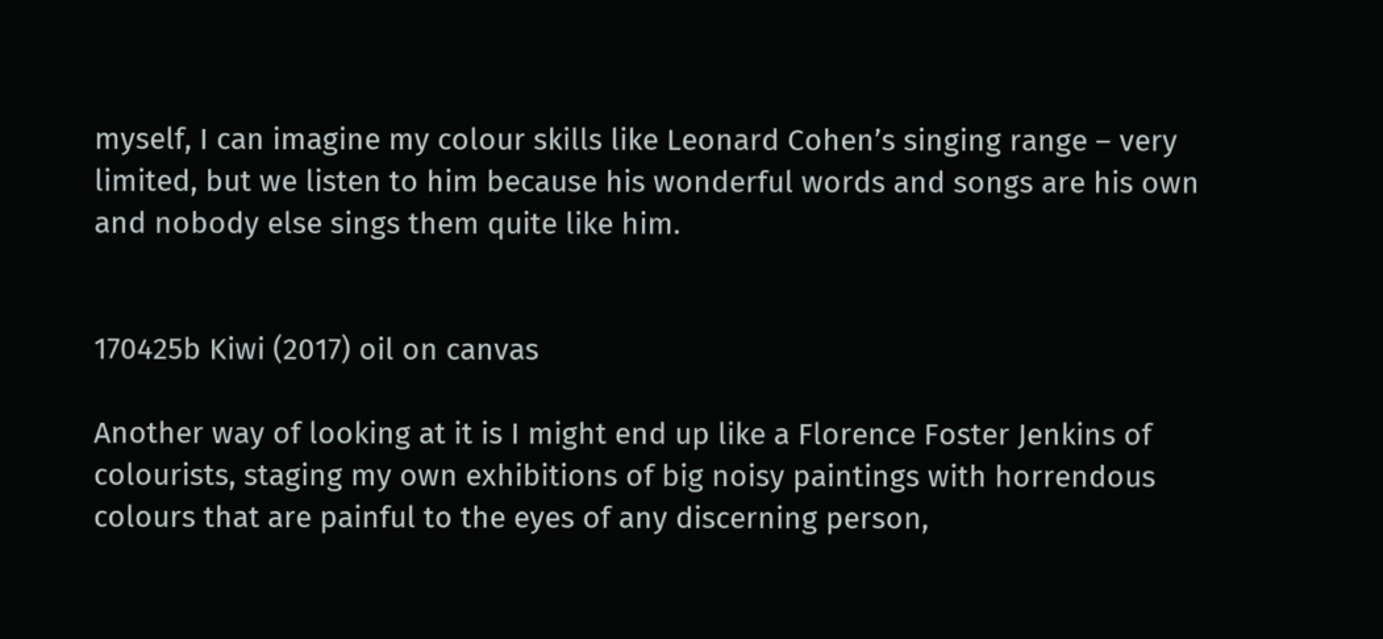myself, I can imagine my colour skills like Leonard Cohen’s singing range – very limited, but we listen to him because his wonderful words and songs are his own and nobody else sings them quite like him.


170425b Kiwi (2017) oil on canvas

Another way of looking at it is I might end up like a Florence Foster Jenkins of colourists, staging my own exhibitions of big noisy paintings with horrendous colours that are painful to the eyes of any discerning person,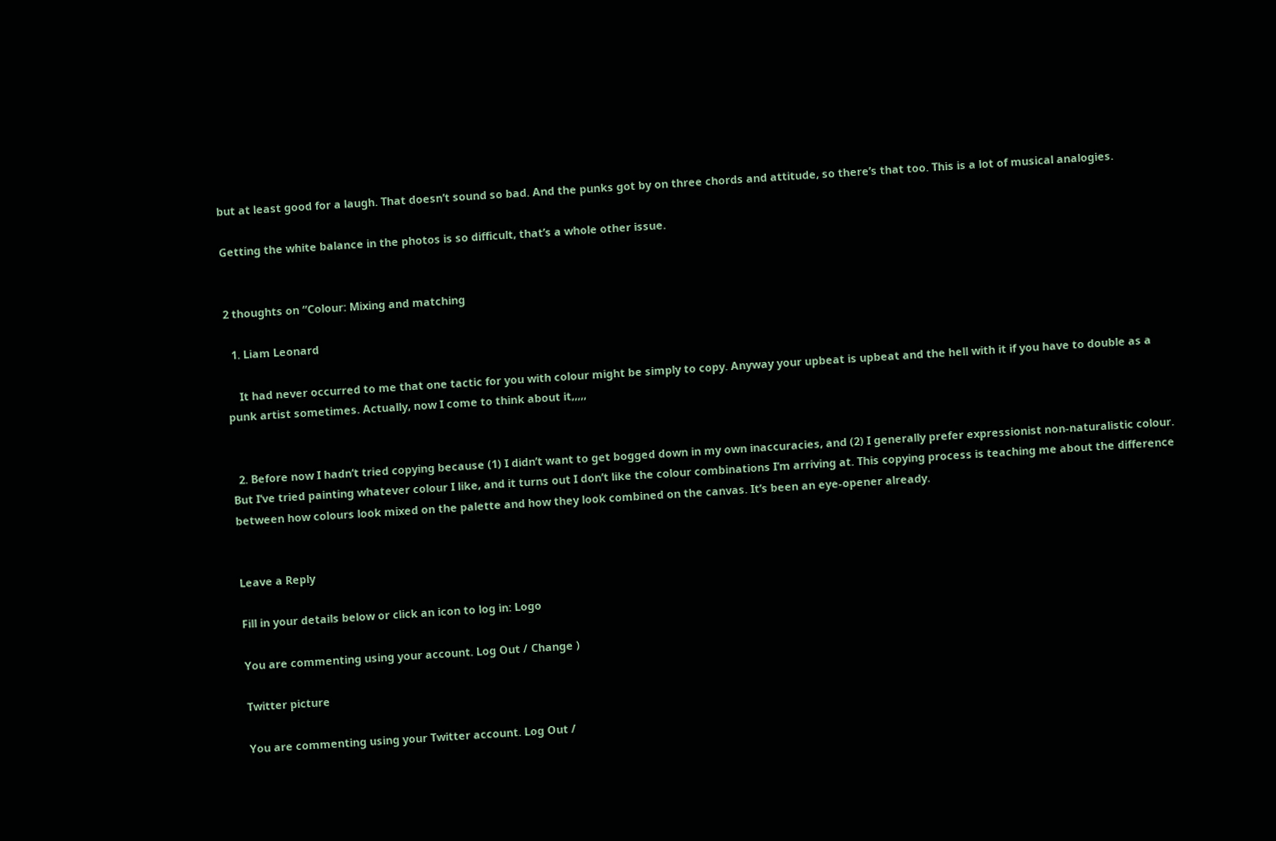but at least good for a laugh. That doesn’t sound so bad. And the punks got by on three chords and attitude, so there’s that too. This is a lot of musical analogies.

Getting the white balance in the photos is so difficult, that’s a whole other issue.


2 thoughts on “Colour: Mixing and matching

  1. Liam Leonard

    It had never occurred to me that one tactic for you with colour might be simply to copy. Anyway your upbeat is upbeat and the hell with it if you have to double as a punk artist sometimes. Actually, now I come to think about it,,,,,


  2. Before now I hadn’t tried copying because (1) I didn’t want to get bogged down in my own inaccuracies, and (2) I generally prefer expressionist non-naturalistic colour. But I’ve tried painting whatever colour I like, and it turns out I don’t like the colour combinations I’m arriving at. This copying process is teaching me about the difference between how colours look mixed on the palette and how they look combined on the canvas. It’s been an eye-opener already.


Leave a Reply

Fill in your details below or click an icon to log in: Logo

You are commenting using your account. Log Out / Change )

Twitter picture

You are commenting using your Twitter account. Log Out /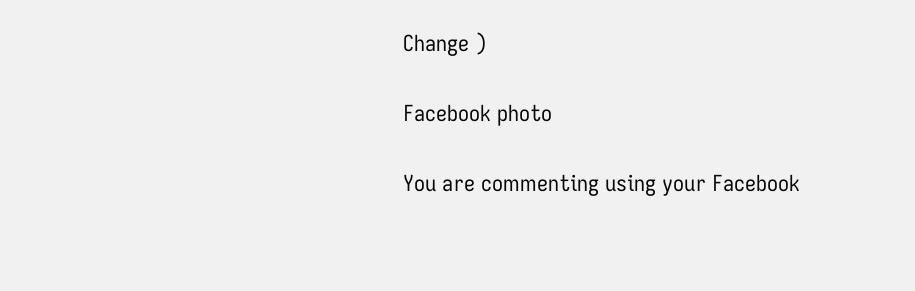Change )

Facebook photo

You are commenting using your Facebook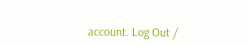account. Log Out /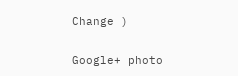Change )

Google+ photo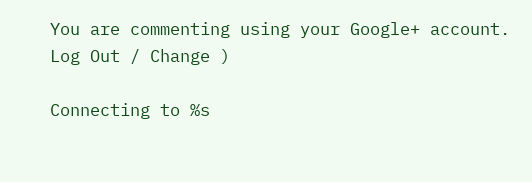You are commenting using your Google+ account. Log Out / Change )

Connecting to %s